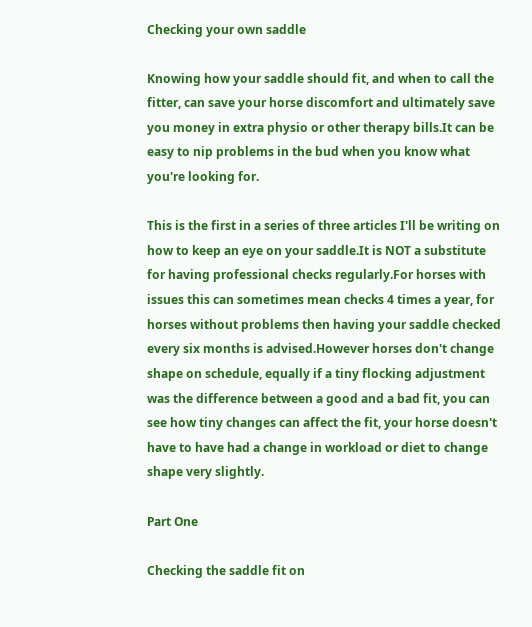Checking your own saddle

Knowing how your saddle should fit, and when to call the fitter, can save your horse discomfort and ultimately save you money in extra physio or other therapy bills.It can be easy to nip problems in the bud when you know what you're looking for.

This is the first in a series of three articles I'll be writing on how to keep an eye on your saddle.It is NOT a substitute for having professional checks regularly.For horses with issues this can sometimes mean checks 4 times a year, for horses without problems then having your saddle checked every six months is advised.However horses don't change shape on schedule, equally if a tiny flocking adjustment was the difference between a good and a bad fit, you can see how tiny changes can affect the fit, your horse doesn't have to have had a change in workload or diet to change shape very slightly.

Part One

Checking the saddle fit on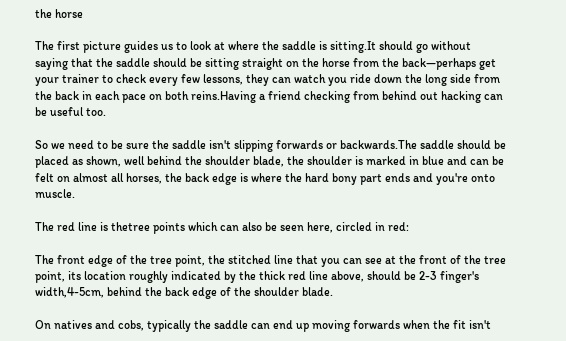the horse

The first picture guides us to look at where the saddle is sitting.It should go without saying that the saddle should be sitting straight on the horse from the back—perhaps get your trainer to check every few lessons, they can watch you ride down the long side from the back in each pace on both reins.Having a friend checking from behind out hacking can be useful too.

So we need to be sure the saddle isn't slipping forwards or backwards.The saddle should be placed as shown, well behind the shoulder blade, the shoulder is marked in blue and can be felt on almost all horses, the back edge is where the hard bony part ends and you're onto muscle.

The red line is thetree points which can also be seen here, circled in red:

The front edge of the tree point, the stitched line that you can see at the front of the tree point, its location roughly indicated by the thick red line above, should be 2-3 finger's width,4-5cm, behind the back edge of the shoulder blade.

On natives and cobs, typically the saddle can end up moving forwards when the fit isn't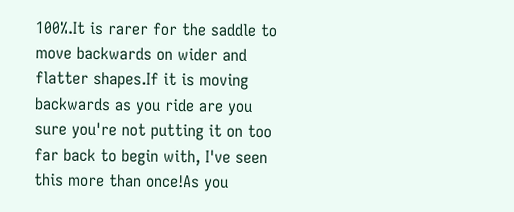100%.It is rarer for the saddle to move backwards on wider and flatter shapes.If it is moving backwards as you ride are you sure you're not putting it on too far back to begin with, I've seen this more than once!As you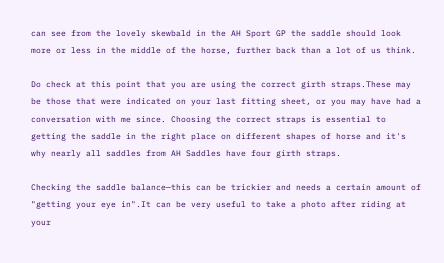can see from the lovely skewbald in the AH Sport GP the saddle should look more or less in the middle of the horse, further back than a lot of us think.

Do check at this point that you are using the correct girth straps.These may be those that were indicated on your last fitting sheet, or you may have had a conversation with me since. Choosing the correct straps is essential to getting the saddle in the right place on different shapes of horse and it's why nearly all saddles from AH Saddles have four girth straps.

Checking the saddle balance—this can be trickier and needs a certain amount of "getting your eye in".It can be very useful to take a photo after riding at your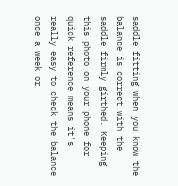saddle fitting when you know the balance is correct with the saddle firmly girthed. Keeping this photo on your phone for quick reference means it's really easy to check the balance once a week or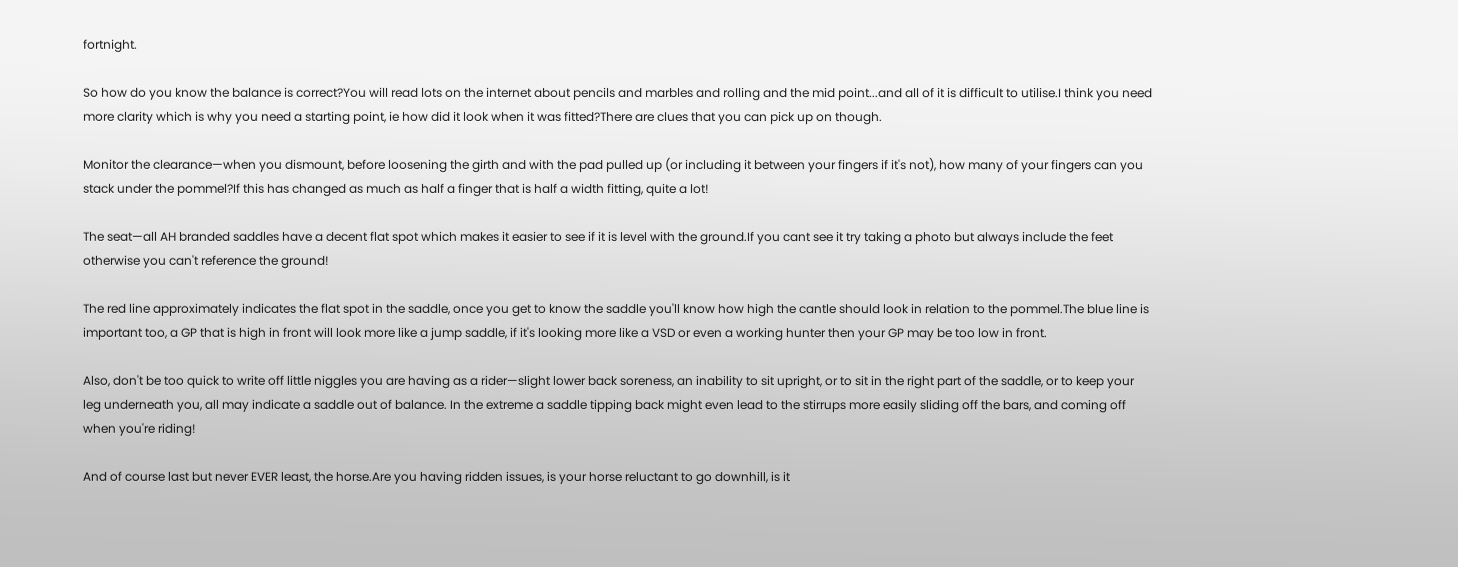fortnight.

So how do you know the balance is correct?You will read lots on the internet about pencils and marbles and rolling and the mid point...and all of it is difficult to utilise.I think you need more clarity which is why you need a starting point, ie how did it look when it was fitted?There are clues that you can pick up on though.

Monitor the clearance—when you dismount, before loosening the girth and with the pad pulled up (or including it between your fingers if it's not), how many of your fingers can you stack under the pommel?If this has changed as much as half a finger that is half a width fitting, quite a lot!

The seat—all AH branded saddles have a decent flat spot which makes it easier to see if it is level with the ground.If you cant see it try taking a photo but always include the feet otherwise you can't reference the ground!

The red line approximately indicates the flat spot in the saddle, once you get to know the saddle you'll know how high the cantle should look in relation to the pommel.The blue line is important too, a GP that is high in front will look more like a jump saddle, if it's looking more like a VSD or even a working hunter then your GP may be too low in front.

Also, don't be too quick to write off little niggles you are having as a rider—slight lower back soreness, an inability to sit upright, or to sit in the right part of the saddle, or to keep your leg underneath you, all may indicate a saddle out of balance. In the extreme a saddle tipping back might even lead to the stirrups more easily sliding off the bars, and coming off when you're riding!

And of course last but never EVER least, the horse.Are you having ridden issues, is your horse reluctant to go downhill, is it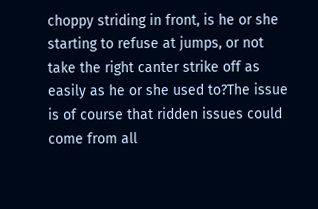choppy striding in front, is he or she starting to refuse at jumps, or not take the right canter strike off as easily as he or she used to?The issue is of course that ridden issues could come from all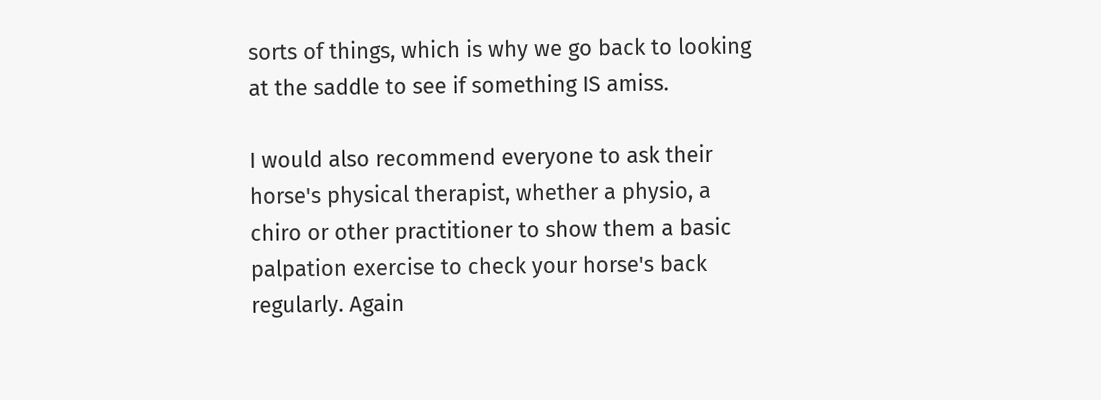sorts of things, which is why we go back to looking at the saddle to see if something IS amiss.

I would also recommend everyone to ask their horse's physical therapist, whether a physio, a chiro or other practitioner to show them a basic palpation exercise to check your horse's back regularly. Again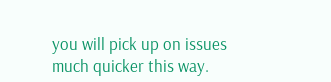you will pick up on issues much quicker this way.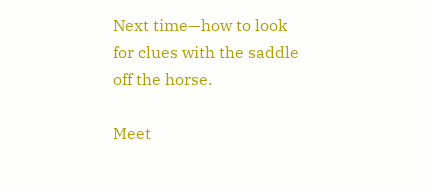Next time—how to look for clues with the saddle off the horse.

Meet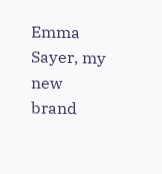Emma Sayer, my new brand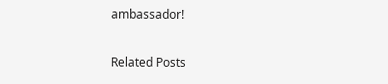ambassador!

Related Posts